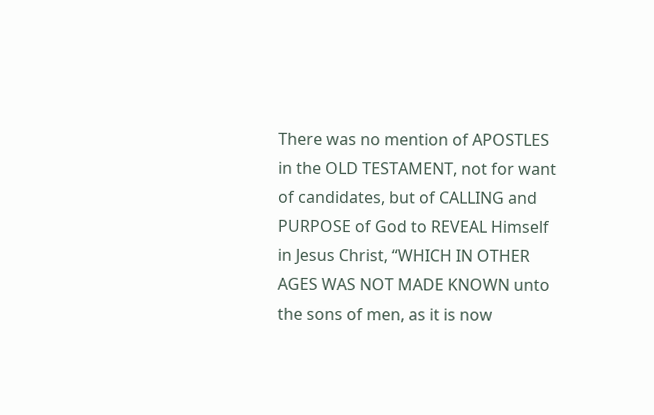There was no mention of APOSTLES in the OLD TESTAMENT, not for want of candidates, but of CALLING and PURPOSE of God to REVEAL Himself in Jesus Christ, “WHICH IN OTHER AGES WAS NOT MADE KNOWN unto the sons of men, as it is now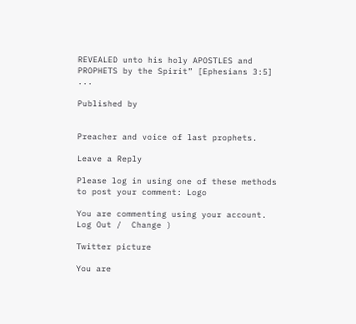REVEALED unto his holy APOSTLES and PROPHETS by the Spirit” [Ephesians 3:5] ...

Published by


Preacher and voice of last prophets.

Leave a Reply

Please log in using one of these methods to post your comment: Logo

You are commenting using your account. Log Out /  Change )

Twitter picture

You are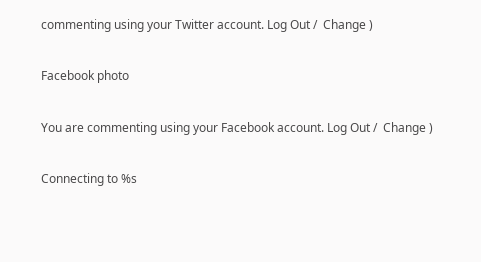commenting using your Twitter account. Log Out /  Change )

Facebook photo

You are commenting using your Facebook account. Log Out /  Change )

Connecting to %s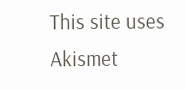This site uses Akismet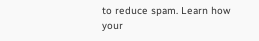to reduce spam. Learn how your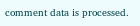comment data is processed.